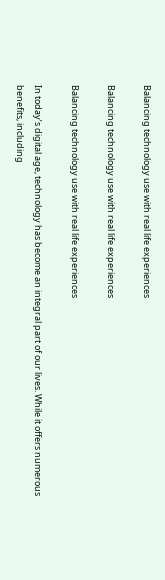Balancing technology use with real life experiences

Balancing technology use with real life experiences

Balancing technology use with real life experiences

In today’s digital age, technology has become an integral part of our lives. While it offers numerous benefits, including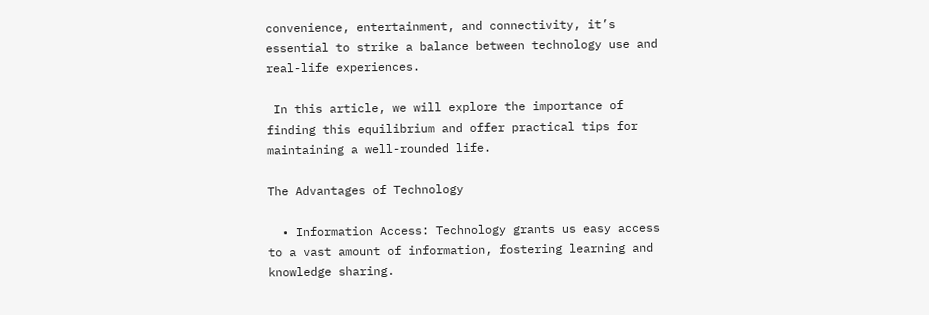convenience, entertainment, and connectivity, it’s essential to strike a balance between technology use and real-life experiences.

 In this article, we will explore the importance of finding this equilibrium and offer practical tips for maintaining a well-rounded life.

The Advantages of Technology

  • Information Access: Technology grants us easy access to a vast amount of information, fostering learning and knowledge sharing.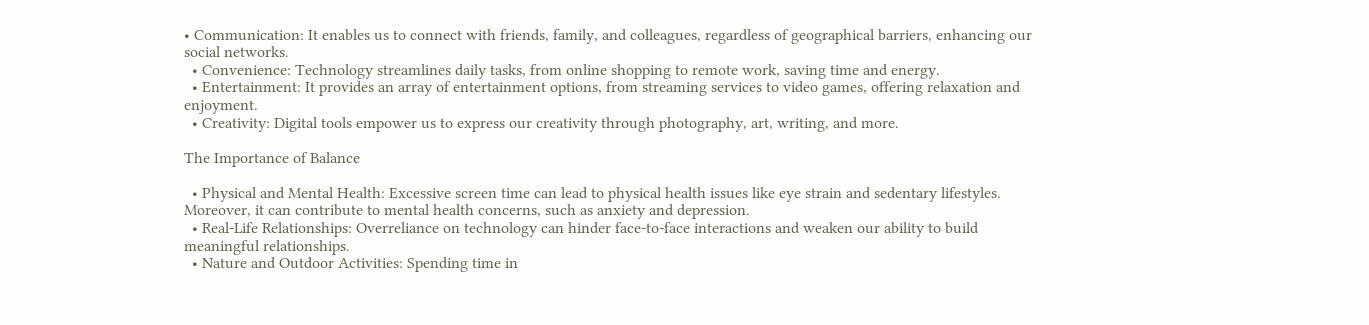• Communication: It enables us to connect with friends, family, and colleagues, regardless of geographical barriers, enhancing our social networks.
  • Convenience: Technology streamlines daily tasks, from online shopping to remote work, saving time and energy.
  • Entertainment: It provides an array of entertainment options, from streaming services to video games, offering relaxation and enjoyment.
  • Creativity: Digital tools empower us to express our creativity through photography, art, writing, and more.

The Importance of Balance

  • Physical and Mental Health: Excessive screen time can lead to physical health issues like eye strain and sedentary lifestyles. Moreover, it can contribute to mental health concerns, such as anxiety and depression.
  • Real-Life Relationships: Overreliance on technology can hinder face-to-face interactions and weaken our ability to build meaningful relationships.
  • Nature and Outdoor Activities: Spending time in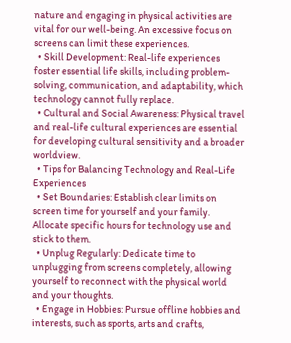nature and engaging in physical activities are vital for our well-being. An excessive focus on screens can limit these experiences.
  • Skill Development: Real-life experiences foster essential life skills, including problem-solving, communication, and adaptability, which technology cannot fully replace.
  • Cultural and Social Awareness: Physical travel and real-life cultural experiences are essential for developing cultural sensitivity and a broader worldview.
  • Tips for Balancing Technology and Real-Life Experiences
  • Set Boundaries: Establish clear limits on screen time for yourself and your family. Allocate specific hours for technology use and stick to them.
  • Unplug Regularly: Dedicate time to unplugging from screens completely, allowing yourself to reconnect with the physical world and your thoughts.
  • Engage in Hobbies: Pursue offline hobbies and interests, such as sports, arts and crafts,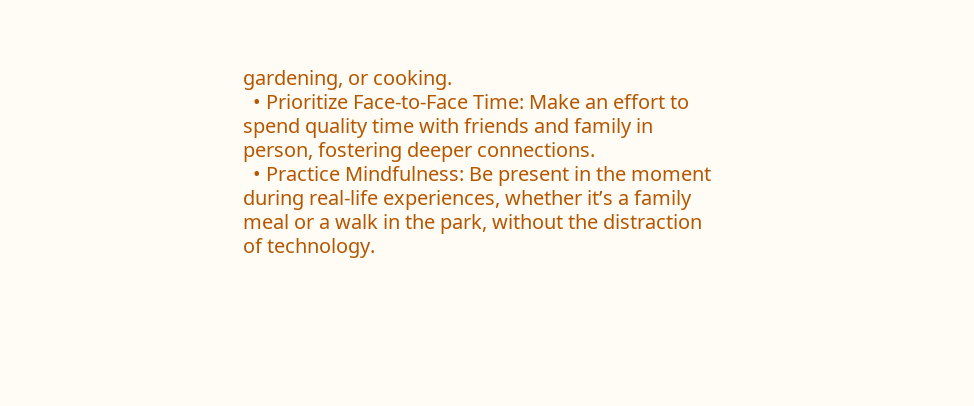gardening, or cooking.
  • Prioritize Face-to-Face Time: Make an effort to spend quality time with friends and family in person, fostering deeper connections.
  • Practice Mindfulness: Be present in the moment during real-life experiences, whether it’s a family meal or a walk in the park, without the distraction of technology.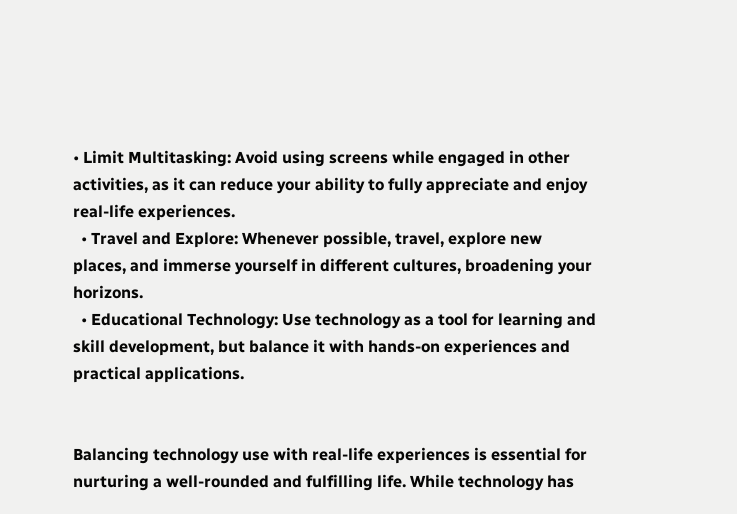• Limit Multitasking: Avoid using screens while engaged in other activities, as it can reduce your ability to fully appreciate and enjoy real-life experiences.
  • Travel and Explore: Whenever possible, travel, explore new places, and immerse yourself in different cultures, broadening your horizons.
  • Educational Technology: Use technology as a tool for learning and skill development, but balance it with hands-on experiences and practical applications.


Balancing technology use with real-life experiences is essential for nurturing a well-rounded and fulfilling life. While technology has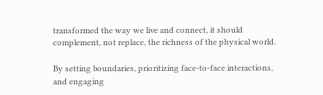transformed the way we live and connect, it should complement, not replace, the richness of the physical world.

By setting boundaries, prioritizing face-to-face interactions, and engaging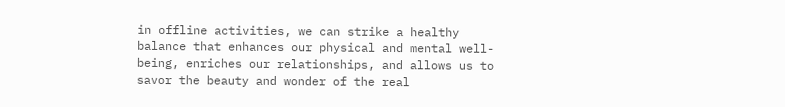in offline activities, we can strike a healthy balance that enhances our physical and mental well-being, enriches our relationships, and allows us to savor the beauty and wonder of the real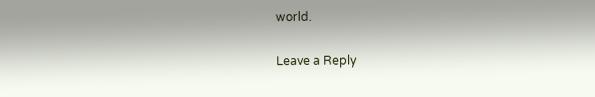world.

Leave a Reply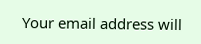Your email address will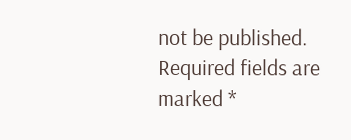not be published. Required fields are marked *